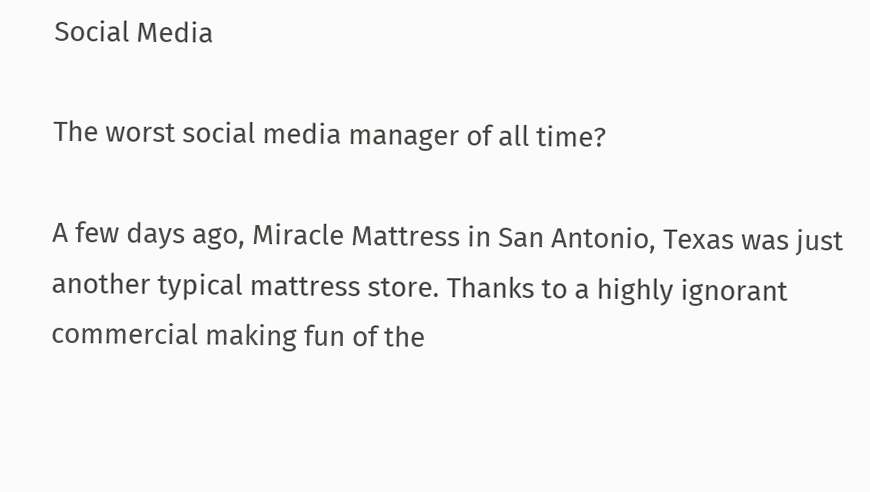Social Media

The worst social media manager of all time?

A few days ago, Miracle Mattress in San Antonio, Texas was just another typical mattress store. Thanks to a highly ignorant commercial making fun of the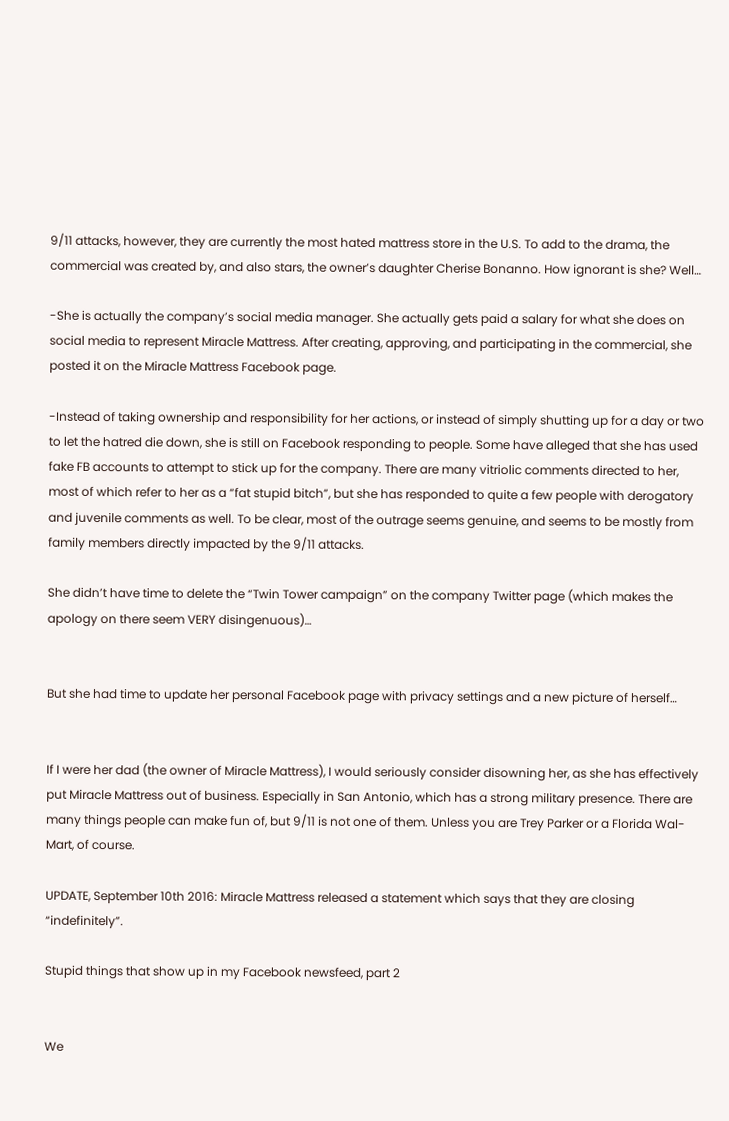9/11 attacks, however, they are currently the most hated mattress store in the U.S. To add to the drama, the commercial was created by, and also stars, the owner’s daughter Cherise Bonanno. How ignorant is she? Well…

-She is actually the company’s social media manager. She actually gets paid a salary for what she does on social media to represent Miracle Mattress. After creating, approving, and participating in the commercial, she posted it on the Miracle Mattress Facebook page.

-Instead of taking ownership and responsibility for her actions, or instead of simply shutting up for a day or two to let the hatred die down, she is still on Facebook responding to people. Some have alleged that she has used fake FB accounts to attempt to stick up for the company. There are many vitriolic comments directed to her, most of which refer to her as a “fat stupid bitch”, but she has responded to quite a few people with derogatory and juvenile comments as well. To be clear, most of the outrage seems genuine, and seems to be mostly from family members directly impacted by the 9/11 attacks.

She didn’t have time to delete the “Twin Tower campaign” on the company Twitter page (which makes the apology on there seem VERY disingenuous)…


But she had time to update her personal Facebook page with privacy settings and a new picture of herself…


If I were her dad (the owner of Miracle Mattress), I would seriously consider disowning her, as she has effectively put Miracle Mattress out of business. Especially in San Antonio, which has a strong military presence. There are many things people can make fun of, but 9/11 is not one of them. Unless you are Trey Parker or a Florida Wal-Mart, of course.

UPDATE, September 10th 2016: Miracle Mattress released a statement which says that they are closing “indefinitely”.

Stupid things that show up in my Facebook newsfeed, part 2


We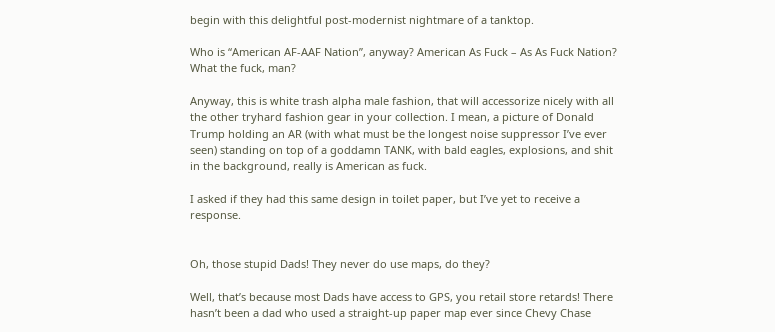begin with this delightful post-modernist nightmare of a tanktop.

Who is “American AF-AAF Nation”, anyway? American As Fuck – As As Fuck Nation? What the fuck, man?

Anyway, this is white trash alpha male fashion, that will accessorize nicely with all the other tryhard fashion gear in your collection. I mean, a picture of Donald Trump holding an AR (with what must be the longest noise suppressor I’ve ever seen) standing on top of a goddamn TANK, with bald eagles, explosions, and shit in the background, really is American as fuck.

I asked if they had this same design in toilet paper, but I’ve yet to receive a response.


Oh, those stupid Dads! They never do use maps, do they?

Well, that’s because most Dads have access to GPS, you retail store retards! There hasn’t been a dad who used a straight-up paper map ever since Chevy Chase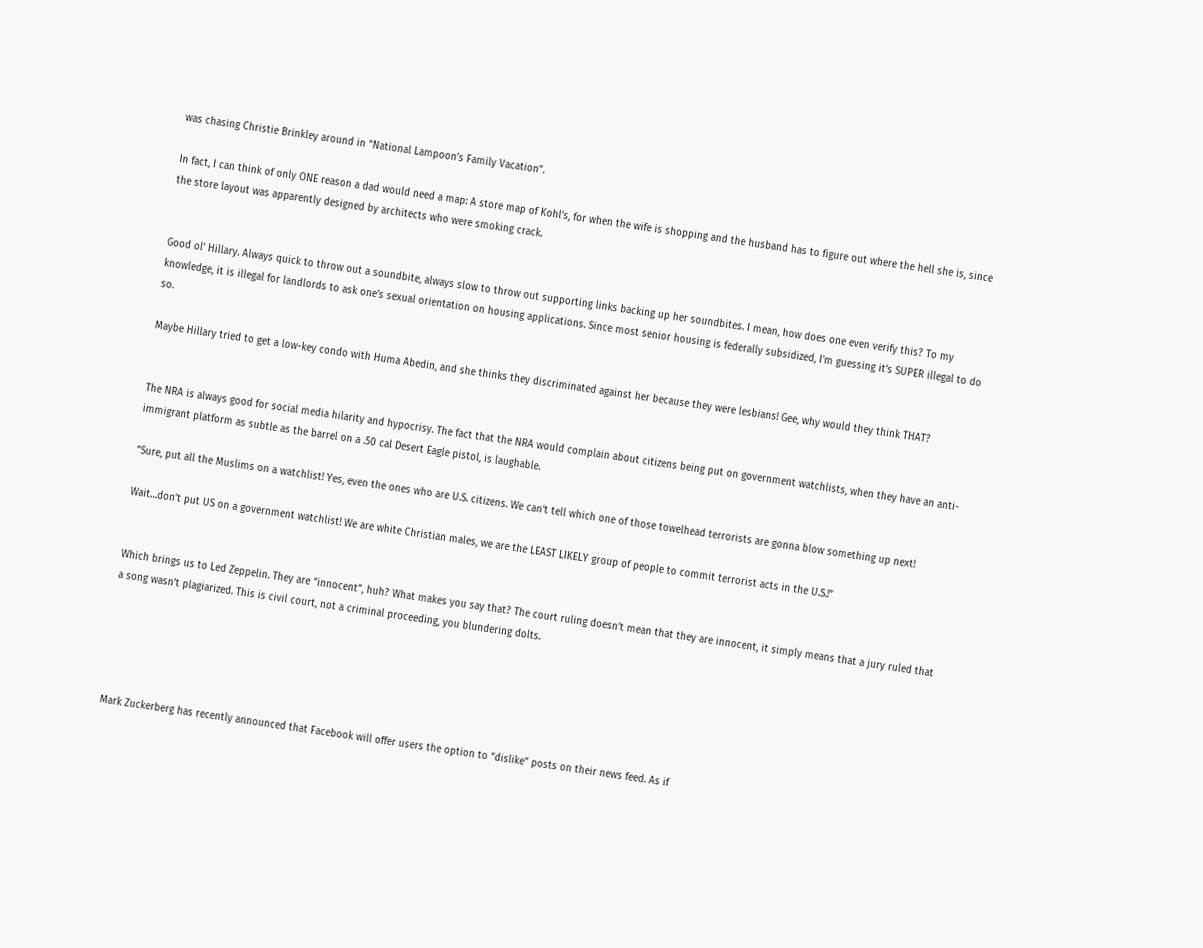was chasing Christie Brinkley around in “National Lampoon’s Family Vacation”.

In fact, I can think of only ONE reason a dad would need a map: A store map of Kohl’s, for when the wife is shopping and the husband has to figure out where the hell she is, since the store layout was apparently designed by architects who were smoking crack.


Good ol’ Hillary. Always quick to throw out a soundbite, always slow to throw out supporting links backing up her soundbites. I mean, how does one even verify this? To my knowledge, it is illegal for landlords to ask one’s sexual orientation on housing applications. Since most senior housing is federally subsidized, I’m guessing it’s SUPER illegal to do so.

Maybe Hillary tried to get a low-key condo with Huma Abedin, and she thinks they discriminated against her because they were lesbians! Gee, why would they think THAT?


The NRA is always good for social media hilarity and hypocrisy. The fact that the NRA would complain about citizens being put on government watchlists, when they have an anti-immigrant platform as subtle as the barrel on a .50 cal Desert Eagle pistol, is laughable.

“Sure, put all the Muslims on a watchlist! Yes, even the ones who are U.S. citizens. We can’t tell which one of those towelhead terrorists are gonna blow something up next!

Wait…don’t put US on a government watchlist! We are white Christian males, we are the LEAST LIKELY group of people to commit terrorist acts in the U.S.!”


Which brings us to Led Zeppelin. They are “innocent”, huh? What makes you say that? The court ruling doesn’t mean that they are innocent, it simply means that a jury ruled that a song wasn’t plagiarized. This is civil court, not a criminal proceeding, you blundering dolts.





Mark Zuckerberg has recently announced that Facebook will offer users the option to “dislike” posts on their news feed. As if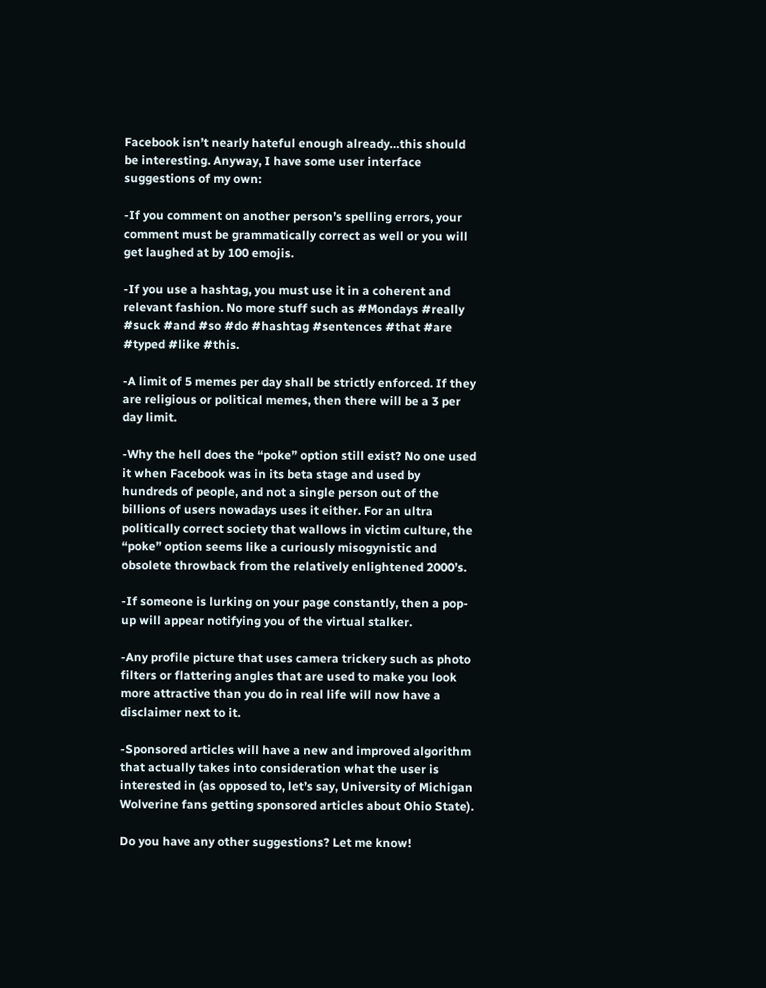Facebook isn’t nearly hateful enough already…this should be interesting. Anyway, I have some user interface suggestions of my own:

-If you comment on another person’s spelling errors, your comment must be grammatically correct as well or you will get laughed at by 100 emojis.

-If you use a hashtag, you must use it in a coherent and relevant fashion. No more stuff such as #Mondays #really #suck #and #so #do #hashtag #sentences #that #are #typed #like #this.

-A limit of 5 memes per day shall be strictly enforced. If they are religious or political memes, then there will be a 3 per day limit.

-Why the hell does the “poke” option still exist? No one used it when Facebook was in its beta stage and used by hundreds of people, and not a single person out of the billions of users nowadays uses it either. For an ultra politically correct society that wallows in victim culture, the “poke” option seems like a curiously misogynistic and obsolete throwback from the relatively enlightened 2000’s.

-If someone is lurking on your page constantly, then a pop-up will appear notifying you of the virtual stalker.

-Any profile picture that uses camera trickery such as photo filters or flattering angles that are used to make you look more attractive than you do in real life will now have a disclaimer next to it.

-Sponsored articles will have a new and improved algorithm that actually takes into consideration what the user is interested in (as opposed to, let’s say, University of Michigan Wolverine fans getting sponsored articles about Ohio State).

Do you have any other suggestions? Let me know!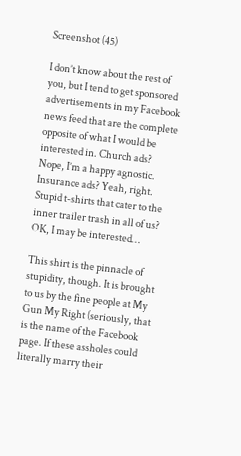Screenshot (45)

I don’t know about the rest of you, but I tend to get sponsored advertisements in my Facebook news feed that are the complete opposite of what I would be interested in. Church ads? Nope, I’m a happy agnostic. Insurance ads? Yeah, right. Stupid t-shirts that cater to the inner trailer trash in all of us? OK, I may be interested…

This shirt is the pinnacle of stupidity, though. It is brought to us by the fine people at My Gun My Right (seriously, that is the name of the Facebook page. If these assholes could literally marry their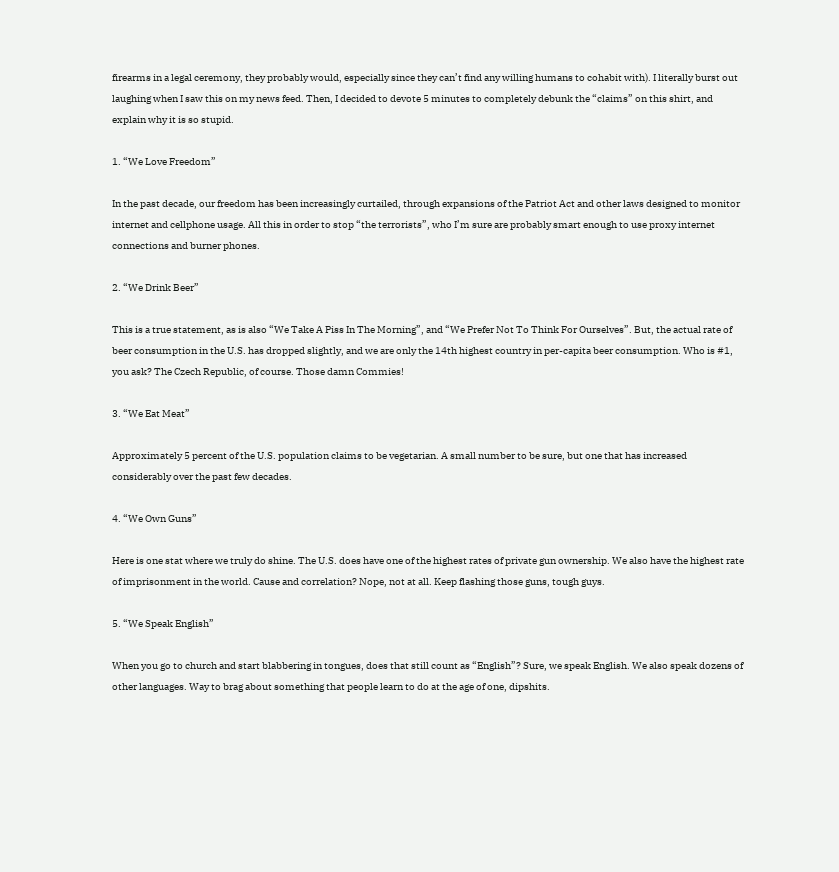firearms in a legal ceremony, they probably would, especially since they can’t find any willing humans to cohabit with). I literally burst out laughing when I saw this on my news feed. Then, I decided to devote 5 minutes to completely debunk the “claims” on this shirt, and explain why it is so stupid.

1. “We Love Freedom”

In the past decade, our freedom has been increasingly curtailed, through expansions of the Patriot Act and other laws designed to monitor internet and cellphone usage. All this in order to stop “the terrorists”, who I’m sure are probably smart enough to use proxy internet connections and burner phones.

2. “We Drink Beer”

This is a true statement, as is also “We Take A Piss In The Morning”, and “We Prefer Not To Think For Ourselves”. But, the actual rate of beer consumption in the U.S. has dropped slightly, and we are only the 14th highest country in per-capita beer consumption. Who is #1, you ask? The Czech Republic, of course. Those damn Commies!

3. “We Eat Meat”

Approximately 5 percent of the U.S. population claims to be vegetarian. A small number to be sure, but one that has increased considerably over the past few decades.

4. “We Own Guns”

Here is one stat where we truly do shine. The U.S. does have one of the highest rates of private gun ownership. We also have the highest rate of imprisonment in the world. Cause and correlation? Nope, not at all. Keep flashing those guns, tough guys.

5. “We Speak English”

When you go to church and start blabbering in tongues, does that still count as “English”? Sure, we speak English. We also speak dozens of other languages. Way to brag about something that people learn to do at the age of one, dipshits.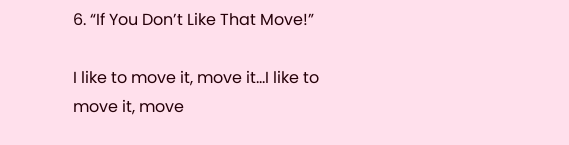6. “If You Don’t Like That Move!”

I like to move it, move it…I like to move it, move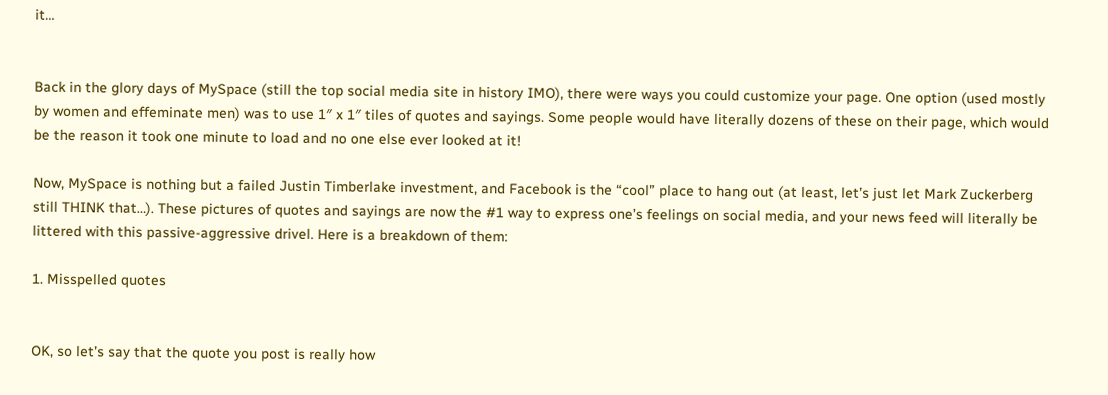it…


Back in the glory days of MySpace (still the top social media site in history IMO), there were ways you could customize your page. One option (used mostly by women and effeminate men) was to use 1″ x 1″ tiles of quotes and sayings. Some people would have literally dozens of these on their page, which would be the reason it took one minute to load and no one else ever looked at it!

Now, MySpace is nothing but a failed Justin Timberlake investment, and Facebook is the “cool” place to hang out (at least, let’s just let Mark Zuckerberg still THINK that…). These pictures of quotes and sayings are now the #1 way to express one’s feelings on social media, and your news feed will literally be littered with this passive-aggressive drivel. Here is a breakdown of them:

1. Misspelled quotes


OK, so let’s say that the quote you post is really how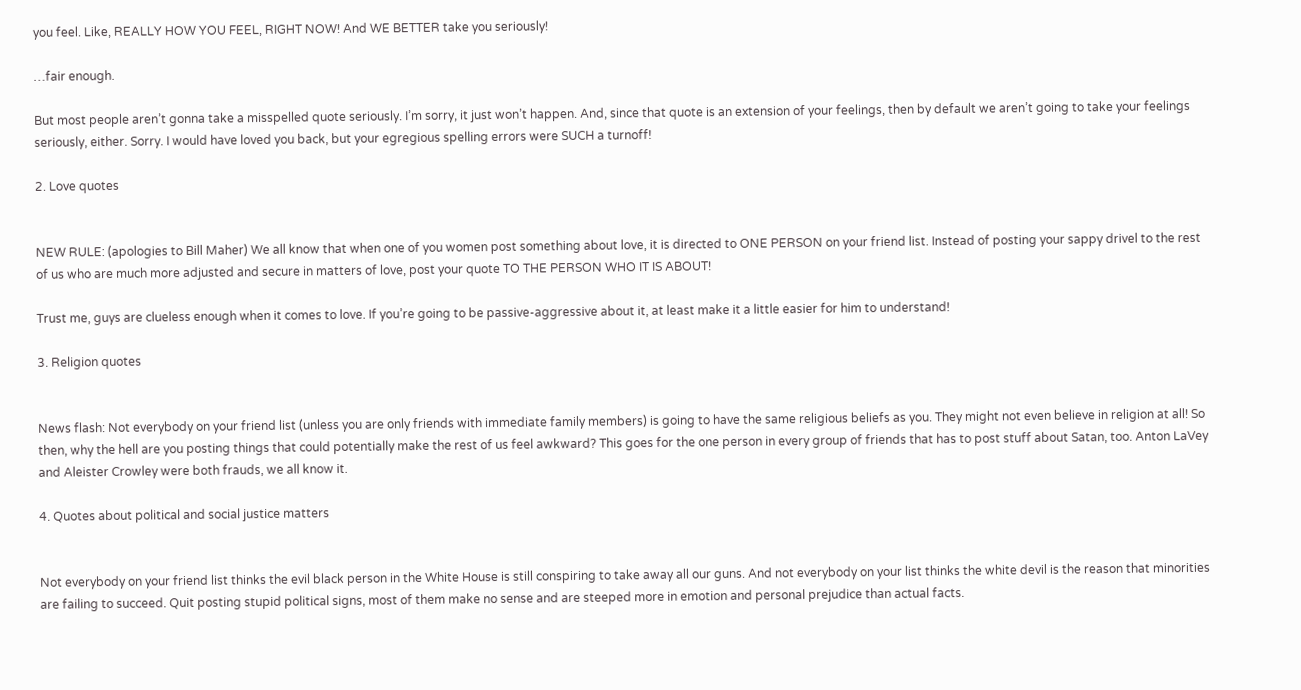you feel. Like, REALLY HOW YOU FEEL, RIGHT NOW! And WE BETTER take you seriously!

…fair enough.

But most people aren’t gonna take a misspelled quote seriously. I’m sorry, it just won’t happen. And, since that quote is an extension of your feelings, then by default we aren’t going to take your feelings seriously, either. Sorry. I would have loved you back, but your egregious spelling errors were SUCH a turnoff!

2. Love quotes


NEW RULE: (apologies to Bill Maher) We all know that when one of you women post something about love, it is directed to ONE PERSON on your friend list. Instead of posting your sappy drivel to the rest of us who are much more adjusted and secure in matters of love, post your quote TO THE PERSON WHO IT IS ABOUT!

Trust me, guys are clueless enough when it comes to love. If you’re going to be passive-aggressive about it, at least make it a little easier for him to understand!

3. Religion quotes


News flash: Not everybody on your friend list (unless you are only friends with immediate family members) is going to have the same religious beliefs as you. They might not even believe in religion at all! So then, why the hell are you posting things that could potentially make the rest of us feel awkward? This goes for the one person in every group of friends that has to post stuff about Satan, too. Anton LaVey and Aleister Crowley were both frauds, we all know it.

4. Quotes about political and social justice matters


Not everybody on your friend list thinks the evil black person in the White House is still conspiring to take away all our guns. And not everybody on your list thinks the white devil is the reason that minorities are failing to succeed. Quit posting stupid political signs, most of them make no sense and are steeped more in emotion and personal prejudice than actual facts.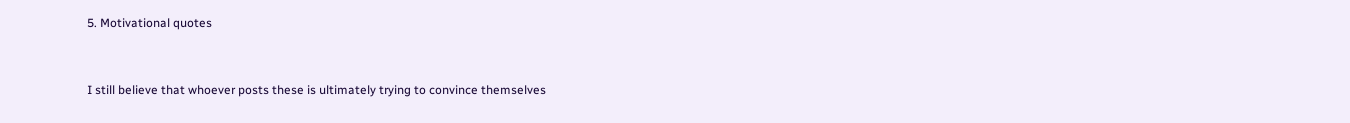5. Motivational quotes


I still believe that whoever posts these is ultimately trying to convince themselves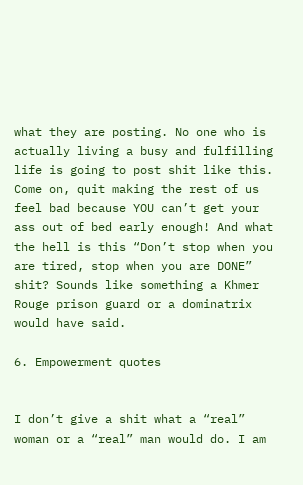what they are posting. No one who is actually living a busy and fulfilling life is going to post shit like this. Come on, quit making the rest of us feel bad because YOU can’t get your ass out of bed early enough! And what the hell is this “Don’t stop when you are tired, stop when you are DONE” shit? Sounds like something a Khmer Rouge prison guard or a dominatrix would have said.

6. Empowerment quotes


I don’t give a shit what a “real” woman or a “real” man would do. I am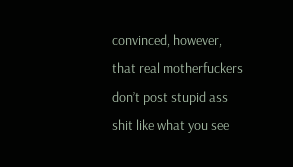convinced, however, that real motherfuckers don’t post stupid ass shit like what you see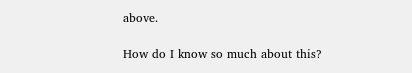above.

How do I know so much about this?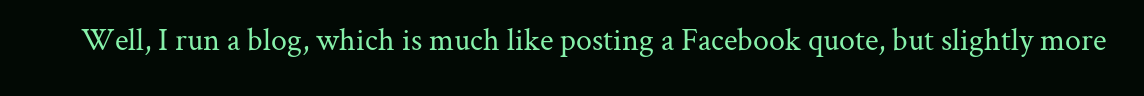Well, I run a blog, which is much like posting a Facebook quote, but slightly more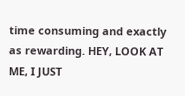time consuming and exactly as rewarding. HEY, LOOK AT ME, I JUST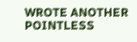WROTE ANOTHER POINTLESS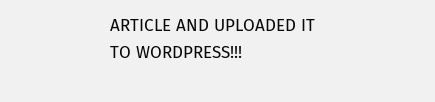ARTICLE AND UPLOADED IT TO WORDPRESS!!!